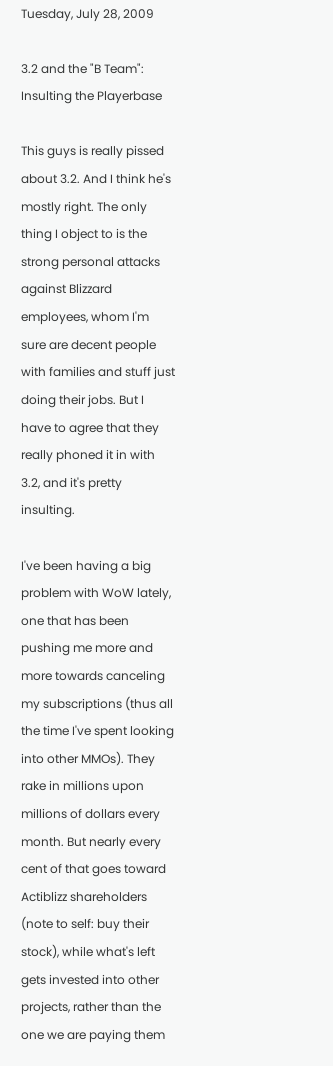Tuesday, July 28, 2009

3.2 and the "B Team": Insulting the Playerbase

This guys is really pissed about 3.2. And I think he's mostly right. The only thing I object to is the strong personal attacks against Blizzard employees, whom I'm sure are decent people with families and stuff just doing their jobs. But I have to agree that they really phoned it in with 3.2, and it's pretty insulting.

I've been having a big problem with WoW lately, one that has been pushing me more and more towards canceling my subscriptions (thus all the time I've spent looking into other MMOs). They rake in millions upon millions of dollars every month. But nearly every cent of that goes toward Actiblizz shareholders (note to self: buy their stock), while what's left gets invested into other projects, rather than the one we are paying them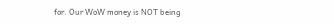for. Our WoW money is NOT being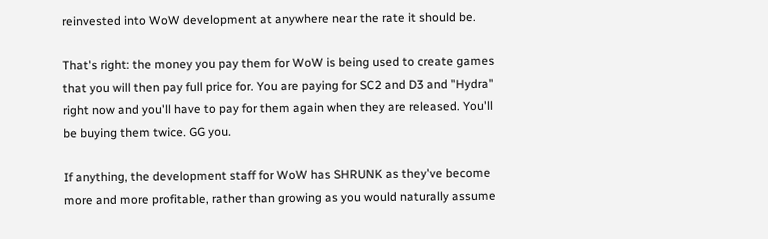reinvested into WoW development at anywhere near the rate it should be.

That's right: the money you pay them for WoW is being used to create games that you will then pay full price for. You are paying for SC2 and D3 and "Hydra" right now and you'll have to pay for them again when they are released. You'll be buying them twice. GG you.

If anything, the development staff for WoW has SHRUNK as they've become more and more profitable, rather than growing as you would naturally assume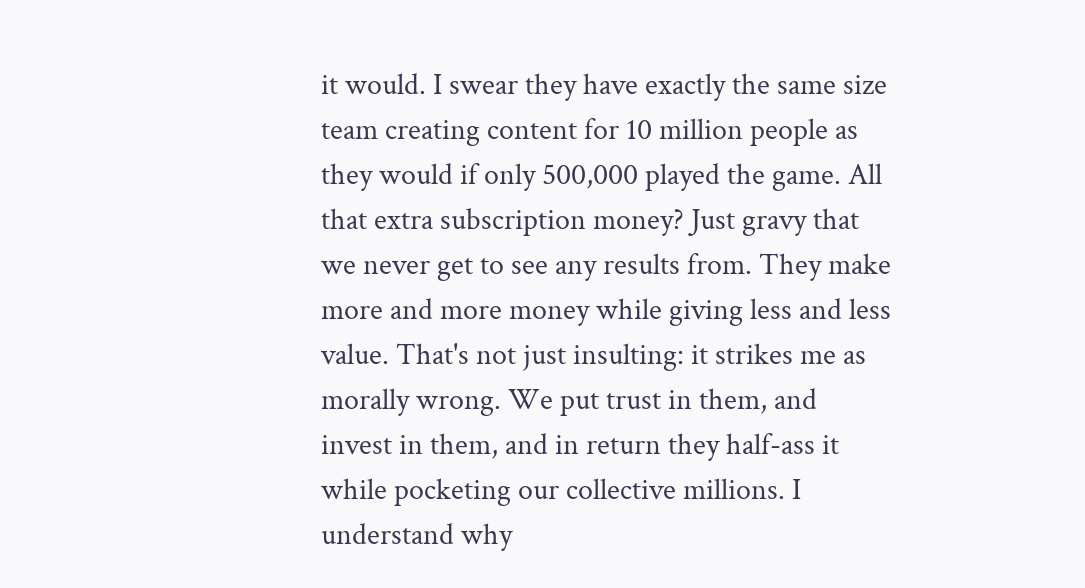it would. I swear they have exactly the same size team creating content for 10 million people as they would if only 500,000 played the game. All that extra subscription money? Just gravy that we never get to see any results from. They make more and more money while giving less and less value. That's not just insulting: it strikes me as morally wrong. We put trust in them, and invest in them, and in return they half-ass it while pocketing our collective millions. I understand why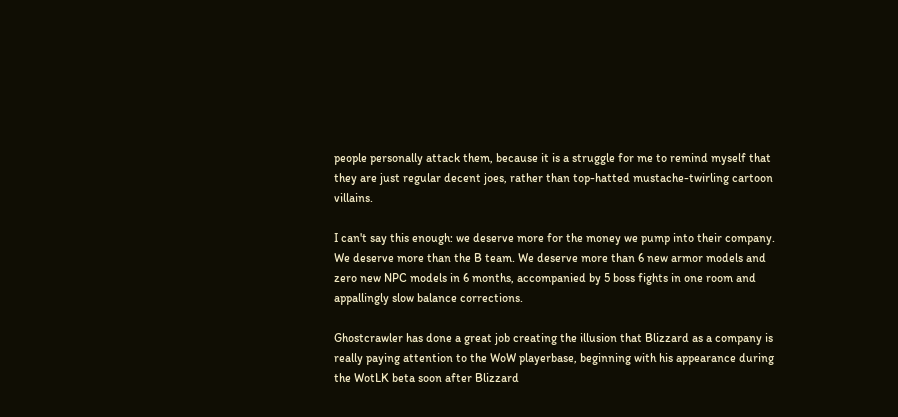people personally attack them, because it is a struggle for me to remind myself that they are just regular decent joes, rather than top-hatted mustache-twirling cartoon villains.

I can't say this enough: we deserve more for the money we pump into their company. We deserve more than the B team. We deserve more than 6 new armor models and zero new NPC models in 6 months, accompanied by 5 boss fights in one room and appallingly slow balance corrections.

Ghostcrawler has done a great job creating the illusion that Blizzard as a company is really paying attention to the WoW playerbase, beginning with his appearance during the WotLK beta soon after Blizzard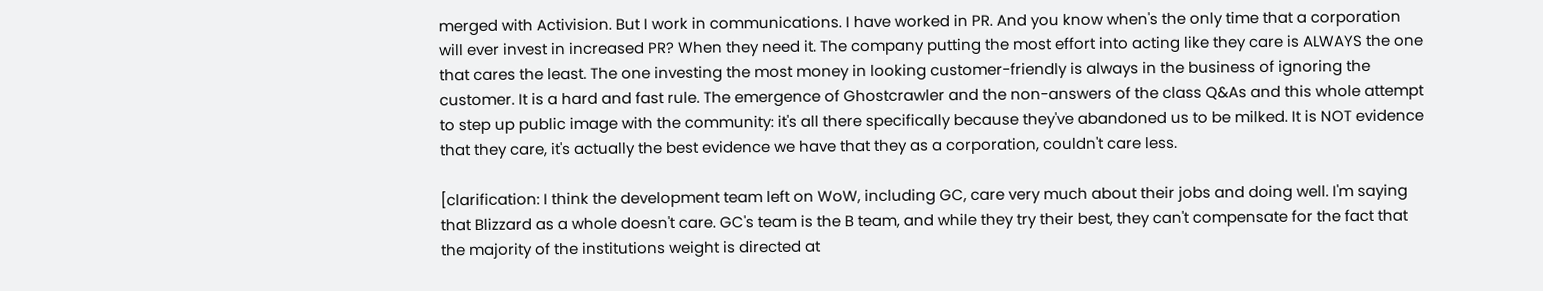merged with Activision. But I work in communications. I have worked in PR. And you know when's the only time that a corporation will ever invest in increased PR? When they need it. The company putting the most effort into acting like they care is ALWAYS the one that cares the least. The one investing the most money in looking customer-friendly is always in the business of ignoring the customer. It is a hard and fast rule. The emergence of Ghostcrawler and the non-answers of the class Q&As and this whole attempt to step up public image with the community: it's all there specifically because they've abandoned us to be milked. It is NOT evidence that they care, it's actually the best evidence we have that they as a corporation, couldn't care less.

[clarification: I think the development team left on WoW, including GC, care very much about their jobs and doing well. I'm saying that Blizzard as a whole doesn't care. GC's team is the B team, and while they try their best, they can't compensate for the fact that the majority of the institutions weight is directed at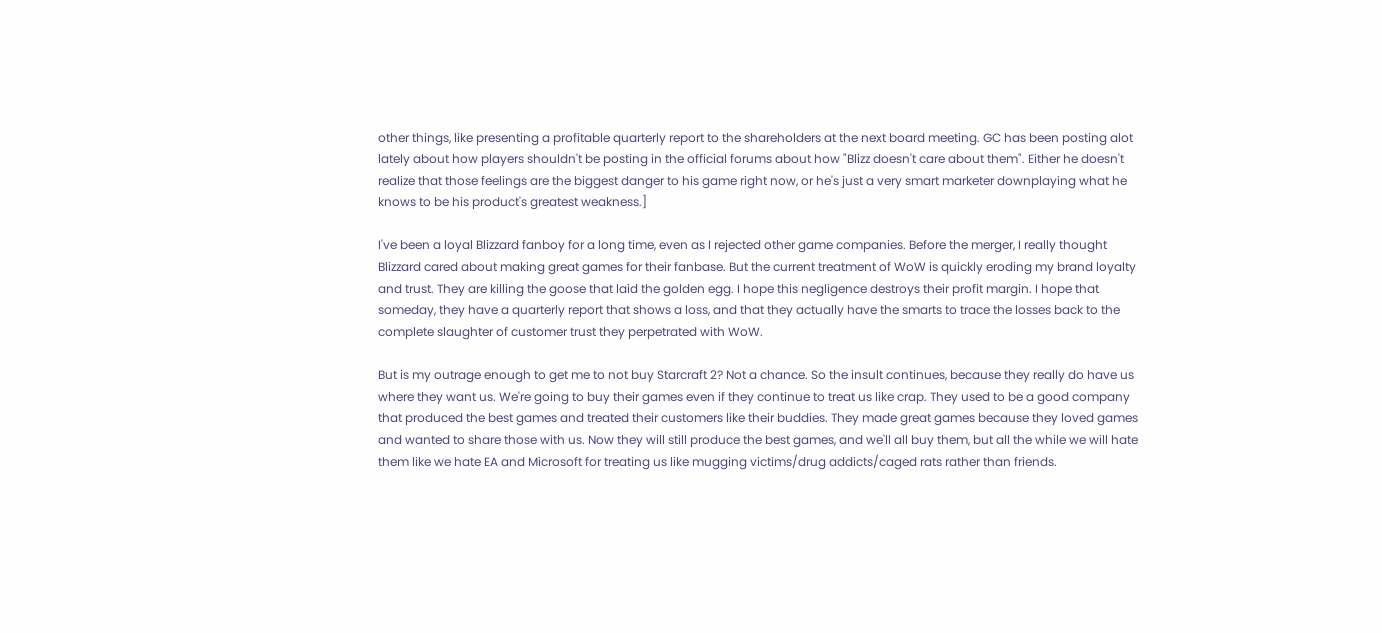other things, like presenting a profitable quarterly report to the shareholders at the next board meeting. GC has been posting alot lately about how players shouldn't be posting in the official forums about how "Blizz doesn't care about them". Either he doesn't realize that those feelings are the biggest danger to his game right now, or he's just a very smart marketer downplaying what he knows to be his product's greatest weakness.]

I've been a loyal Blizzard fanboy for a long time, even as I rejected other game companies. Before the merger, I really thought Blizzard cared about making great games for their fanbase. But the current treatment of WoW is quickly eroding my brand loyalty and trust. They are killing the goose that laid the golden egg. I hope this negligence destroys their profit margin. I hope that someday, they have a quarterly report that shows a loss, and that they actually have the smarts to trace the losses back to the complete slaughter of customer trust they perpetrated with WoW.

But is my outrage enough to get me to not buy Starcraft 2? Not a chance. So the insult continues, because they really do have us where they want us. We're going to buy their games even if they continue to treat us like crap. They used to be a good company that produced the best games and treated their customers like their buddies. They made great games because they loved games and wanted to share those with us. Now they will still produce the best games, and we'll all buy them, but all the while we will hate them like we hate EA and Microsoft for treating us like mugging victims/drug addicts/caged rats rather than friends.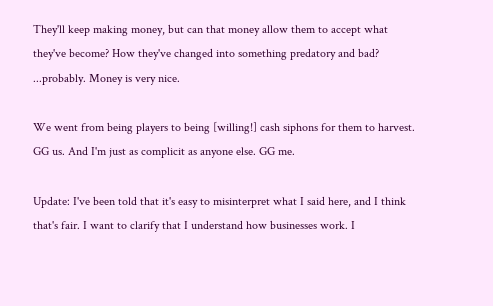They'll keep making money, but can that money allow them to accept what they've become? How they've changed into something predatory and bad? ...probably. Money is very nice.

We went from being players to being [willing!] cash siphons for them to harvest. GG us. And I'm just as complicit as anyone else. GG me.

Update: I've been told that it's easy to misinterpret what I said here, and I think that's fair. I want to clarify that I understand how businesses work. I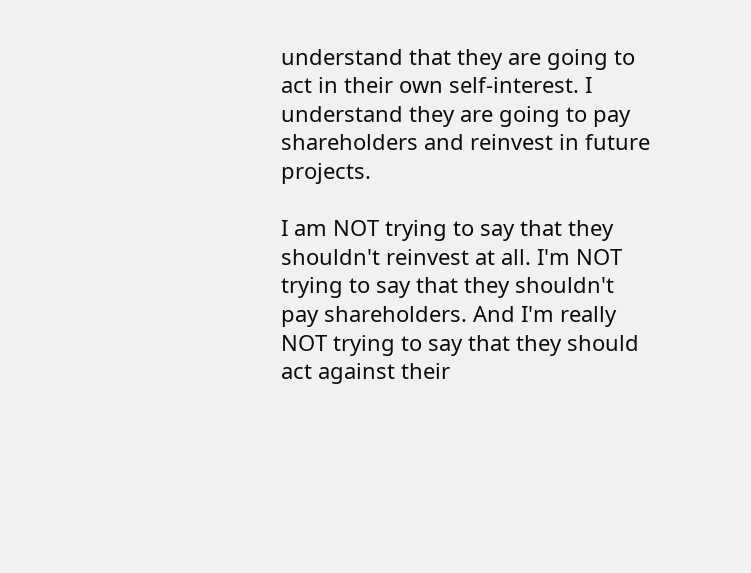understand that they are going to act in their own self-interest. I understand they are going to pay shareholders and reinvest in future projects.

I am NOT trying to say that they shouldn't reinvest at all. I'm NOT trying to say that they shouldn't pay shareholders. And I'm really NOT trying to say that they should act against their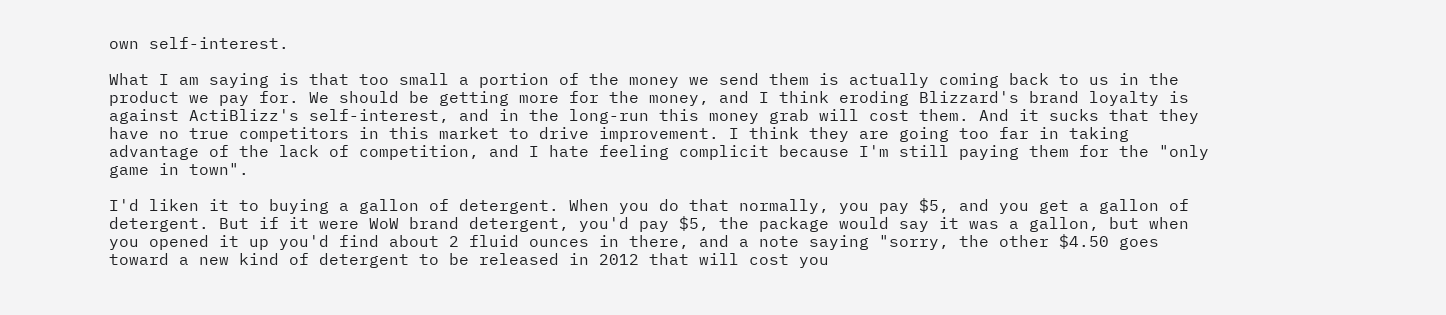own self-interest.

What I am saying is that too small a portion of the money we send them is actually coming back to us in the product we pay for. We should be getting more for the money, and I think eroding Blizzard's brand loyalty is against ActiBlizz's self-interest, and in the long-run this money grab will cost them. And it sucks that they have no true competitors in this market to drive improvement. I think they are going too far in taking advantage of the lack of competition, and I hate feeling complicit because I'm still paying them for the "only game in town".

I'd liken it to buying a gallon of detergent. When you do that normally, you pay $5, and you get a gallon of detergent. But if it were WoW brand detergent, you'd pay $5, the package would say it was a gallon, but when you opened it up you'd find about 2 fluid ounces in there, and a note saying "sorry, the other $4.50 goes toward a new kind of detergent to be released in 2012 that will cost you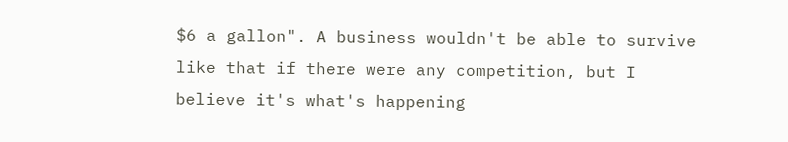$6 a gallon". A business wouldn't be able to survive like that if there were any competition, but I believe it's what's happening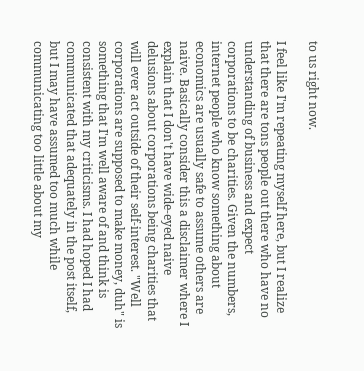to us right now.

I feel like I'm repeating myself here, but I realize that there are tons people out there who have no understanding of business and expect corporations to be charities. Given the numbers, internet people who know something about economics are usually safe to assume others are naive. Basically consider this a disclaimer where I explain that I don't have wide-eyed naive delusions about corporations being charities that will ever act outside of their self-interest. "Well corporations are supposed to make money, duh" is something that I'm well aware of and think is consistent with my criticisms. I had hoped I had communicated that adequately in the post itself, but I may have assumed too much while communicating too little about my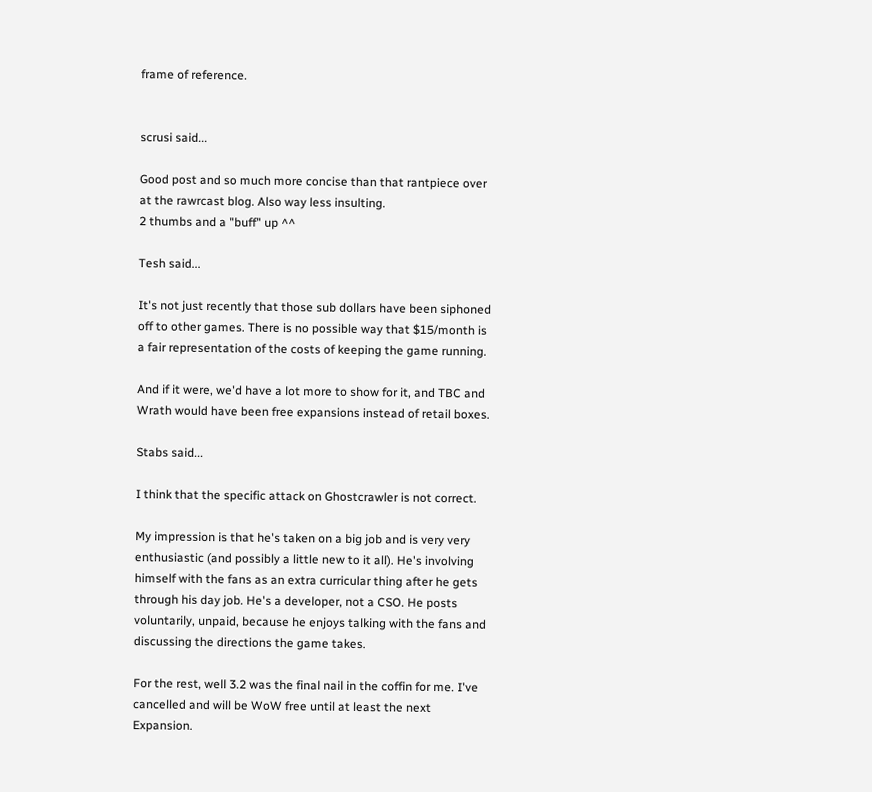frame of reference.


scrusi said...

Good post and so much more concise than that rantpiece over at the rawrcast blog. Also way less insulting.
2 thumbs and a "buff" up ^^

Tesh said...

It's not just recently that those sub dollars have been siphoned off to other games. There is no possible way that $15/month is a fair representation of the costs of keeping the game running.

And if it were, we'd have a lot more to show for it, and TBC and Wrath would have been free expansions instead of retail boxes.

Stabs said...

I think that the specific attack on Ghostcrawler is not correct.

My impression is that he's taken on a big job and is very very enthusiastic (and possibly a little new to it all). He's involving himself with the fans as an extra curricular thing after he gets through his day job. He's a developer, not a CSO. He posts voluntarily, unpaid, because he enjoys talking with the fans and discussing the directions the game takes.

For the rest, well 3.2 was the final nail in the coffin for me. I've cancelled and will be WoW free until at least the next Expansion.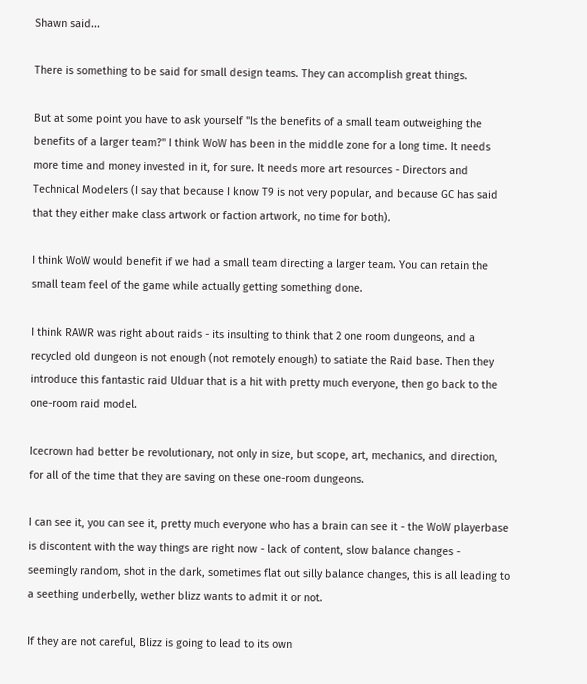Shawn said...

There is something to be said for small design teams. They can accomplish great things.

But at some point you have to ask yourself "Is the benefits of a small team outweighing the benefits of a larger team?" I think WoW has been in the middle zone for a long time. It needs more time and money invested in it, for sure. It needs more art resources - Directors and Technical Modelers (I say that because I know T9 is not very popular, and because GC has said that they either make class artwork or faction artwork, no time for both).

I think WoW would benefit if we had a small team directing a larger team. You can retain the small team feel of the game while actually getting something done.

I think RAWR was right about raids - its insulting to think that 2 one room dungeons, and a recycled old dungeon is not enough (not remotely enough) to satiate the Raid base. Then they introduce this fantastic raid Ulduar that is a hit with pretty much everyone, then go back to the one-room raid model.

Icecrown had better be revolutionary, not only in size, but scope, art, mechanics, and direction, for all of the time that they are saving on these one-room dungeons.

I can see it, you can see it, pretty much everyone who has a brain can see it - the WoW playerbase is discontent with the way things are right now - lack of content, slow balance changes - seemingly random, shot in the dark, sometimes flat out silly balance changes, this is all leading to a seething underbelly, wether blizz wants to admit it or not.

If they are not careful, Blizz is going to lead to its own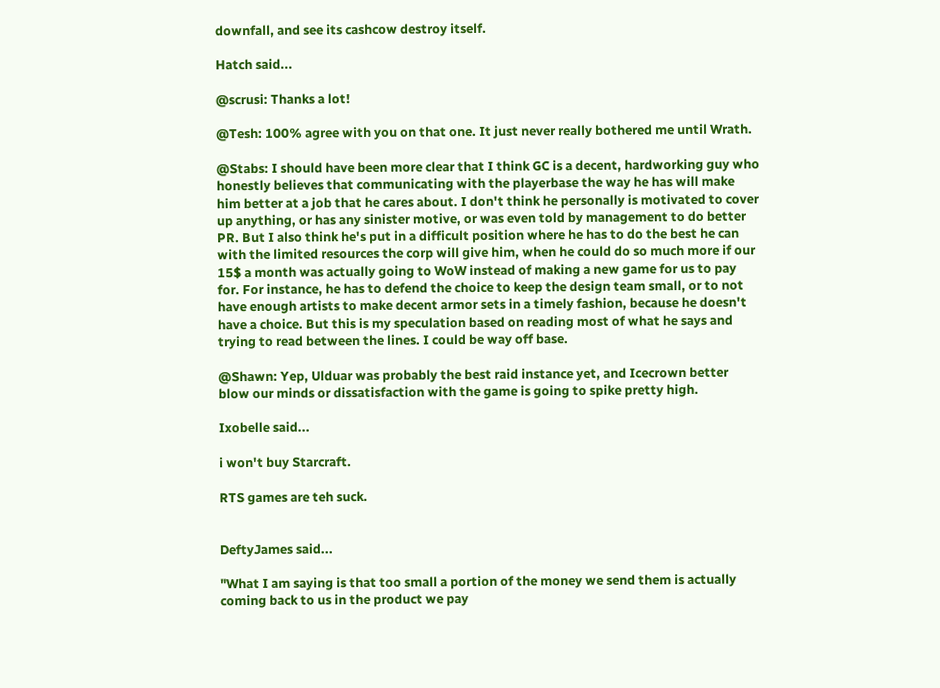downfall, and see its cashcow destroy itself.

Hatch said...

@scrusi: Thanks a lot!

@Tesh: 100% agree with you on that one. It just never really bothered me until Wrath.

@Stabs: I should have been more clear that I think GC is a decent, hardworking guy who honestly believes that communicating with the playerbase the way he has will make him better at a job that he cares about. I don't think he personally is motivated to cover up anything, or has any sinister motive, or was even told by management to do better PR. But I also think he's put in a difficult position where he has to do the best he can with the limited resources the corp will give him, when he could do so much more if our 15$ a month was actually going to WoW instead of making a new game for us to pay for. For instance, he has to defend the choice to keep the design team small, or to not have enough artists to make decent armor sets in a timely fashion, because he doesn't have a choice. But this is my speculation based on reading most of what he says and trying to read between the lines. I could be way off base.

@Shawn: Yep, Ulduar was probably the best raid instance yet, and Icecrown better blow our minds or dissatisfaction with the game is going to spike pretty high.

Ixobelle said...

i won't buy Starcraft.

RTS games are teh suck.


DeftyJames said...

"What I am saying is that too small a portion of the money we send them is actually coming back to us in the product we pay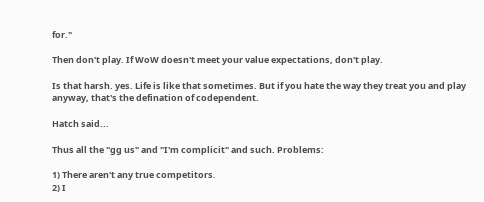for."

Then don't play. If WoW doesn't meet your value expectations, don't play.

Is that harsh. yes. Life is like that sometimes. But if you hate the way they treat you and play anyway, that's the defination of codependent.

Hatch said...

Thus all the "gg us" and "I'm complicit" and such. Problems:

1) There aren't any true competitors.
2) I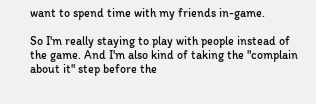want to spend time with my friends in-game.

So I'm really staying to play with people instead of the game. And I'm also kind of taking the "complain about it" step before the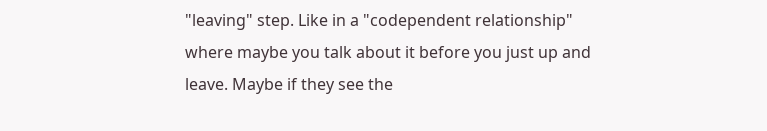"leaving" step. Like in a "codependent relationship" where maybe you talk about it before you just up and leave. Maybe if they see the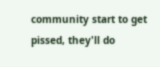community start to get pissed, they'll do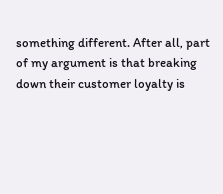something different. After all, part of my argument is that breaking down their customer loyalty is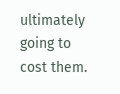ultimately going to cost them.